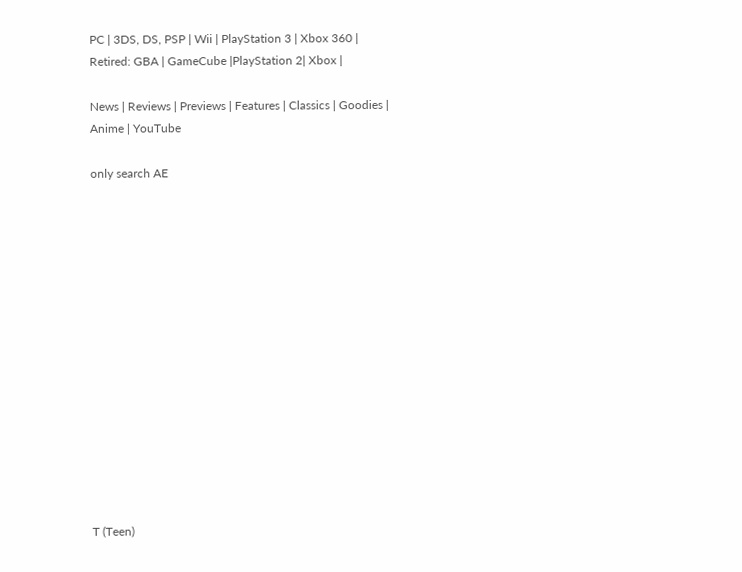PC | 3DS, DS, PSP | Wii | PlayStation 3 | Xbox 360 | Retired: GBA | GameCube |PlayStation 2| Xbox |

News | Reviews | Previews | Features | Classics | Goodies | Anime | YouTube

only search AE















T (Teen)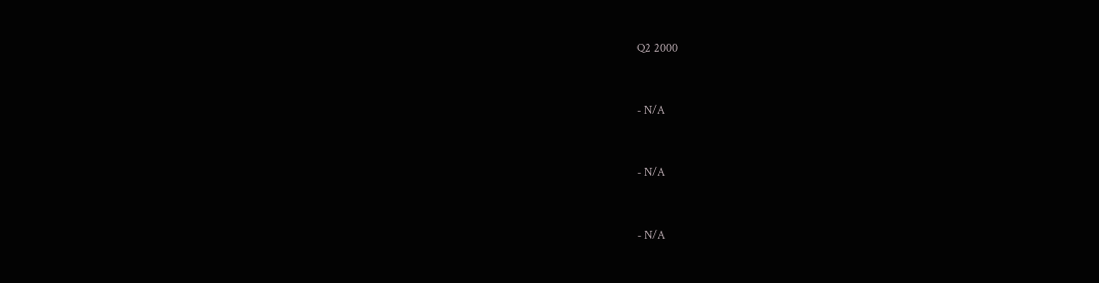Q2 2000



- N/A



- N/A



- N/A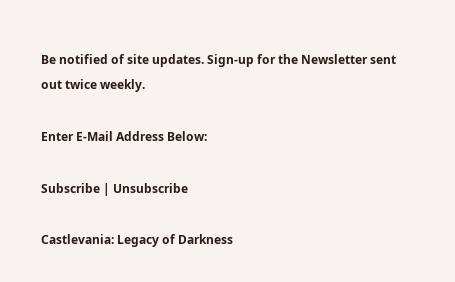Be notified of site updates. Sign-up for the Newsletter sent out twice weekly.

Enter E-Mail Address Below:

Subscribe | Unsubscribe

Castlevania: Legacy of Darkness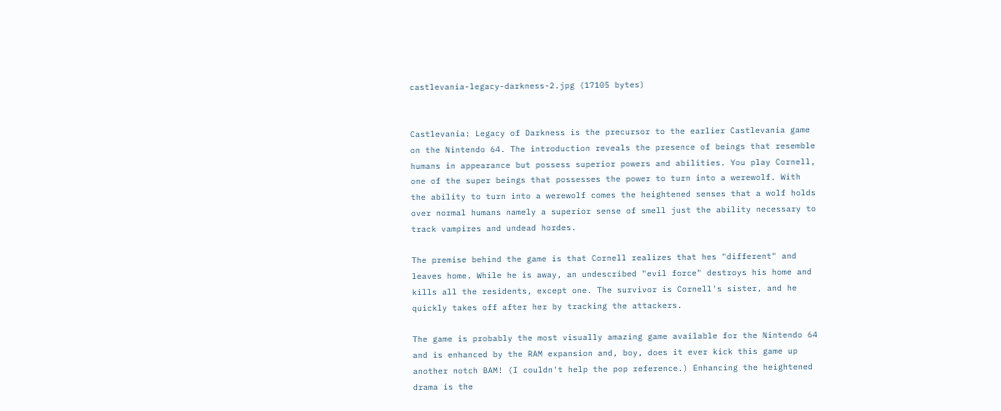castlevania-legacy-darkness-2.jpg (17105 bytes)


Castlevania: Legacy of Darkness is the precursor to the earlier Castlevania game on the Nintendo 64. The introduction reveals the presence of beings that resemble humans in appearance but possess superior powers and abilities. You play Cornell, one of the super beings that possesses the power to turn into a werewolf. With the ability to turn into a werewolf comes the heightened senses that a wolf holds over normal humans namely a superior sense of smell just the ability necessary to track vampires and undead hordes.

The premise behind the game is that Cornell realizes that hes "different" and leaves home. While he is away, an undescribed "evil force" destroys his home and kills all the residents, except one. The survivor is Cornell's sister, and he quickly takes off after her by tracking the attackers.

The game is probably the most visually amazing game available for the Nintendo 64 and is enhanced by the RAM expansion and, boy, does it ever kick this game up another notch BAM! (I couldn't help the pop reference.) Enhancing the heightened drama is the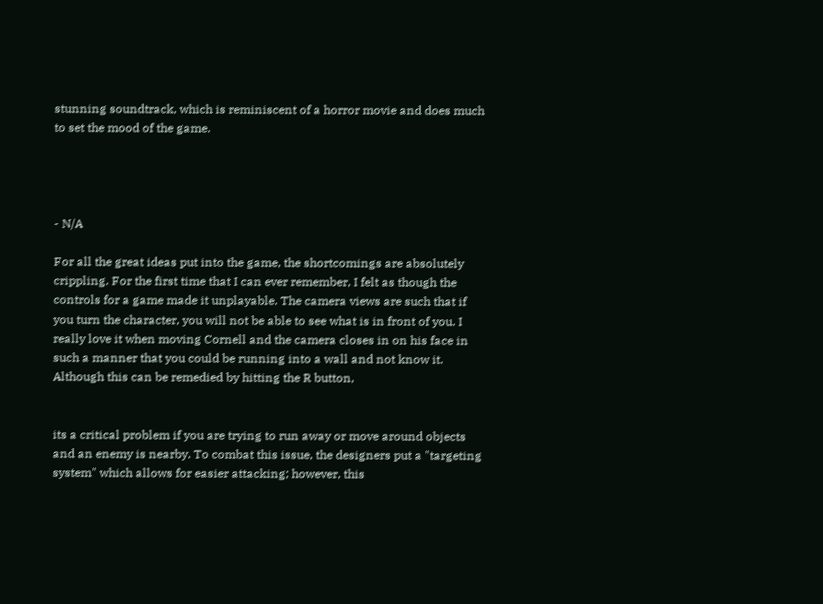stunning soundtrack, which is reminiscent of a horror movie and does much to set the mood of the game.




- N/A

For all the great ideas put into the game, the shortcomings are absolutely crippling. For the first time that I can ever remember, I felt as though the controls for a game made it unplayable. The camera views are such that if you turn the character, you will not be able to see what is in front of you. I really love it when moving Cornell and the camera closes in on his face in such a manner that you could be running into a wall and not know it. Although this can be remedied by hitting the R button,


its a critical problem if you are trying to run away or move around objects and an enemy is nearby. To combat this issue, the designers put a "targeting system" which allows for easier attacking; however, this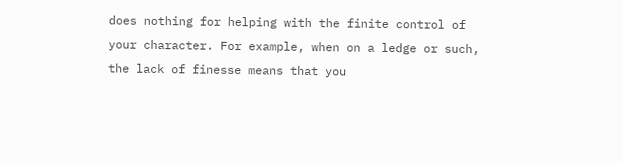does nothing for helping with the finite control of your character. For example, when on a ledge or such, the lack of finesse means that you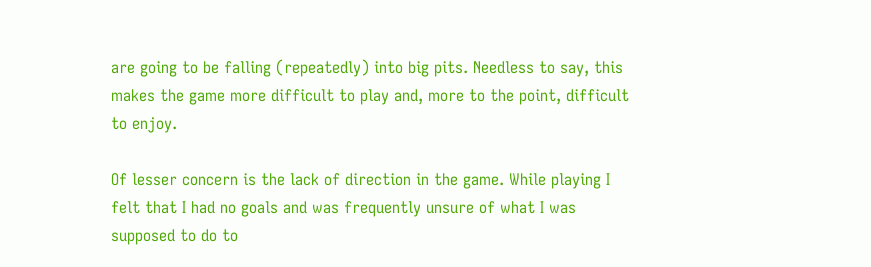are going to be falling (repeatedly) into big pits. Needless to say, this makes the game more difficult to play and, more to the point, difficult to enjoy.

Of lesser concern is the lack of direction in the game. While playing I felt that I had no goals and was frequently unsure of what I was supposed to do to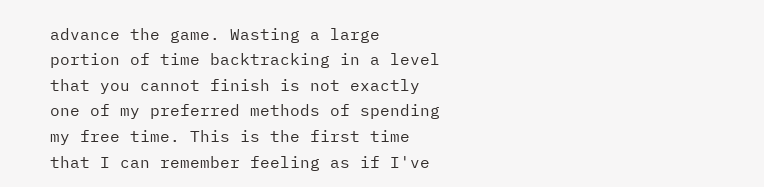advance the game. Wasting a large portion of time backtracking in a level that you cannot finish is not exactly one of my preferred methods of spending my free time. This is the first time that I can remember feeling as if I've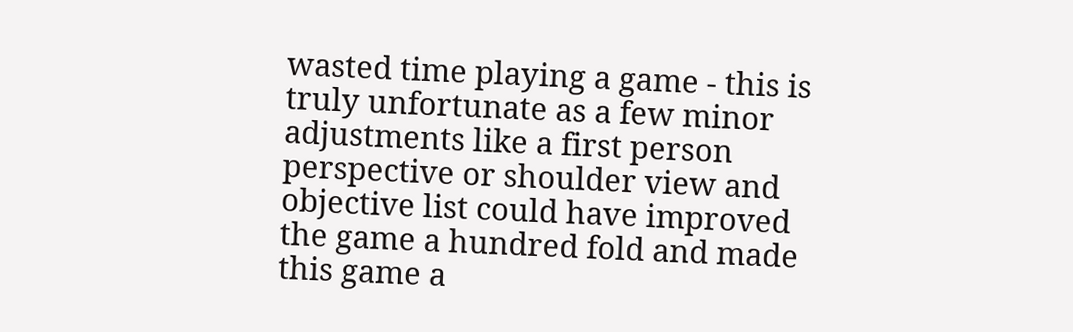wasted time playing a game - this is truly unfortunate as a few minor adjustments like a first person perspective or shoulder view and objective list could have improved the game a hundred fold and made this game a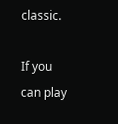classic.

If you can play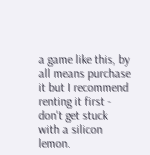a game like this, by all means purchase it but I recommend renting it first - don't get stuck with a silicon lemon.